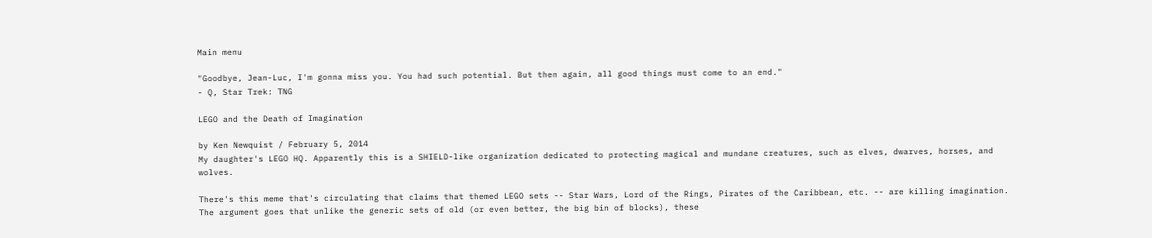Main menu

"Goodbye, Jean-Luc, I'm gonna miss you. You had such potential. But then again, all good things must come to an end."
- Q, Star Trek: TNG

LEGO and the Death of Imagination

by Ken Newquist / February 5, 2014
My daughter's LEGO HQ. Apparently this is a SHIELD-like organization dedicated to protecting magical and mundane creatures, such as elves, dwarves, horses, and wolves.

There's this meme that's circulating that claims that themed LEGO sets -- Star Wars, Lord of the Rings, Pirates of the Caribbean, etc. -- are killing imagination. The argument goes that unlike the generic sets of old (or even better, the big bin of blocks), these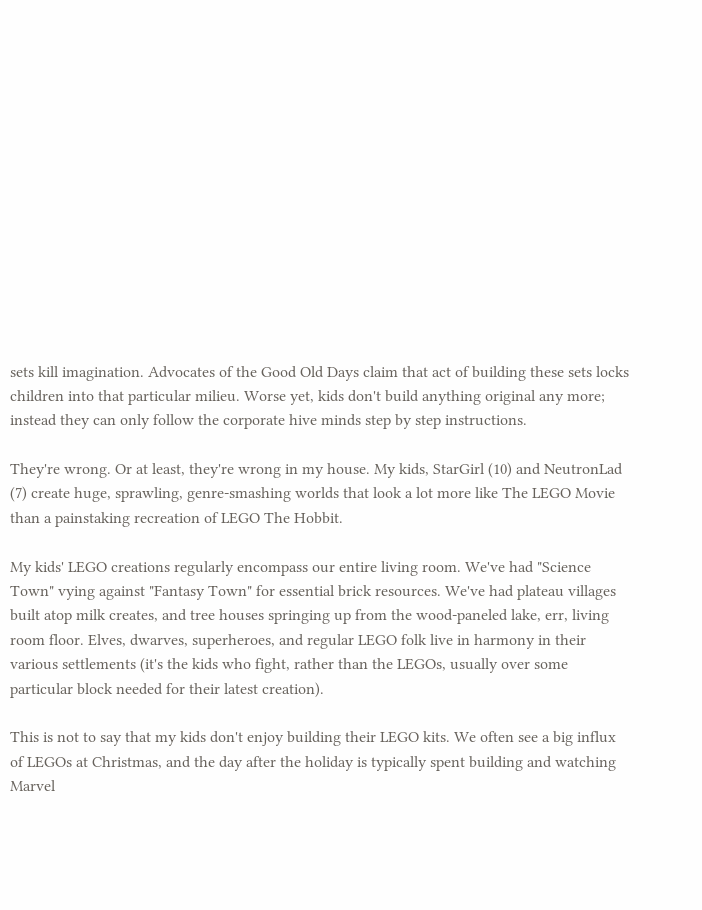sets kill imagination. Advocates of the Good Old Days claim that act of building these sets locks children into that particular milieu. Worse yet, kids don't build anything original any more; instead they can only follow the corporate hive minds step by step instructions.

They're wrong. Or at least, they're wrong in my house. My kids, StarGirl (10) and NeutronLad (7) create huge, sprawling, genre-smashing worlds that look a lot more like The LEGO Movie than a painstaking recreation of LEGO The Hobbit.

My kids' LEGO creations regularly encompass our entire living room. We've had "Science Town" vying against "Fantasy Town" for essential brick resources. We've had plateau villages built atop milk creates, and tree houses springing up from the wood-paneled lake, err, living room floor. Elves, dwarves, superheroes, and regular LEGO folk live in harmony in their various settlements (it's the kids who fight, rather than the LEGOs, usually over some particular block needed for their latest creation).

This is not to say that my kids don't enjoy building their LEGO kits. We often see a big influx of LEGOs at Christmas, and the day after the holiday is typically spent building and watching Marvel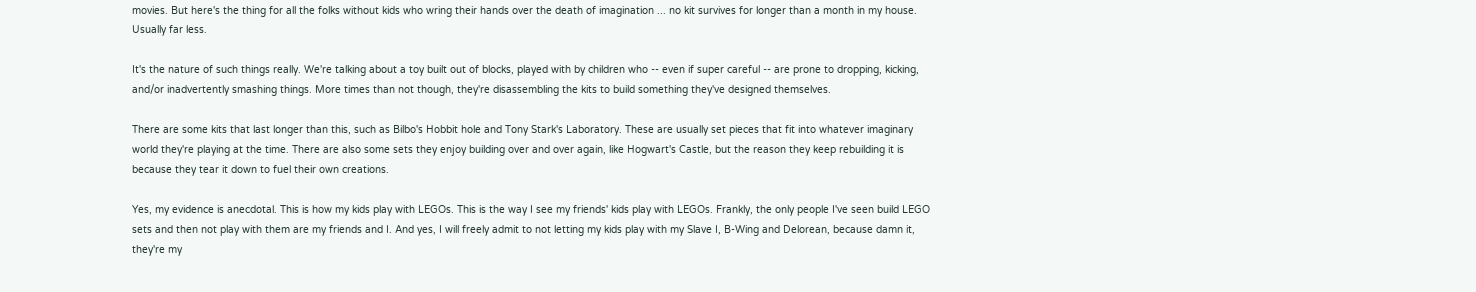movies. But here's the thing for all the folks without kids who wring their hands over the death of imagination ... no kit survives for longer than a month in my house. Usually far less.

It's the nature of such things really. We're talking about a toy built out of blocks, played with by children who -- even if super careful -- are prone to dropping, kicking, and/or inadvertently smashing things. More times than not though, they're disassembling the kits to build something they've designed themselves.

There are some kits that last longer than this, such as Bilbo's Hobbit hole and Tony Stark's Laboratory. These are usually set pieces that fit into whatever imaginary world they're playing at the time. There are also some sets they enjoy building over and over again, like Hogwart's Castle, but the reason they keep rebuilding it is because they tear it down to fuel their own creations.

Yes, my evidence is anecdotal. This is how my kids play with LEGOs. This is the way I see my friends' kids play with LEGOs. Frankly, the only people I've seen build LEGO sets and then not play with them are my friends and I. And yes, I will freely admit to not letting my kids play with my Slave I, B-Wing and Delorean, because damn it, they're my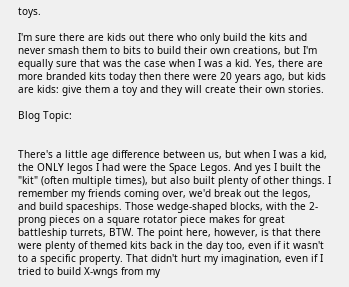toys.

I'm sure there are kids out there who only build the kits and never smash them to bits to build their own creations, but I'm equally sure that was the case when I was a kid. Yes, there are more branded kits today then there were 20 years ago, but kids are kids: give them a toy and they will create their own stories.

Blog Topic:


There's a little age difference between us, but when I was a kid, the ONLY legos I had were the Space Legos. And yes I built the "kit" (often multiple times), but also built plenty of other things. I remember my friends coming over, we'd break out the legos, and build spaceships. Those wedge-shaped blocks, with the 2-prong pieces on a square rotator piece makes for great battleship turrets, BTW. The point here, however, is that there were plenty of themed kits back in the day too, even if it wasn't to a specific property. That didn't hurt my imagination, even if I tried to build X-wngs from my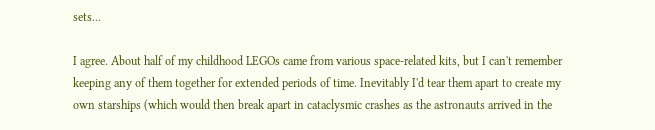sets...

I agree. About half of my childhood LEGOs came from various space-related kits, but I can't remember keeping any of them together for extended periods of time. Inevitably I'd tear them apart to create my own starships (which would then break apart in cataclysmic crashes as the astronauts arrived in the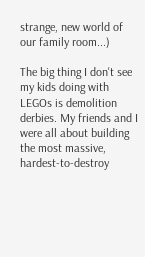strange, new world of our family room...)

The big thing I don't see my kids doing with LEGOs is demolition derbies. My friends and I were all about building the most massive, hardest-to-destroy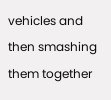vehicles and then smashing them together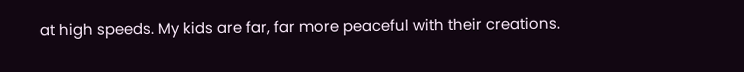at high speeds. My kids are far, far more peaceful with their creations.